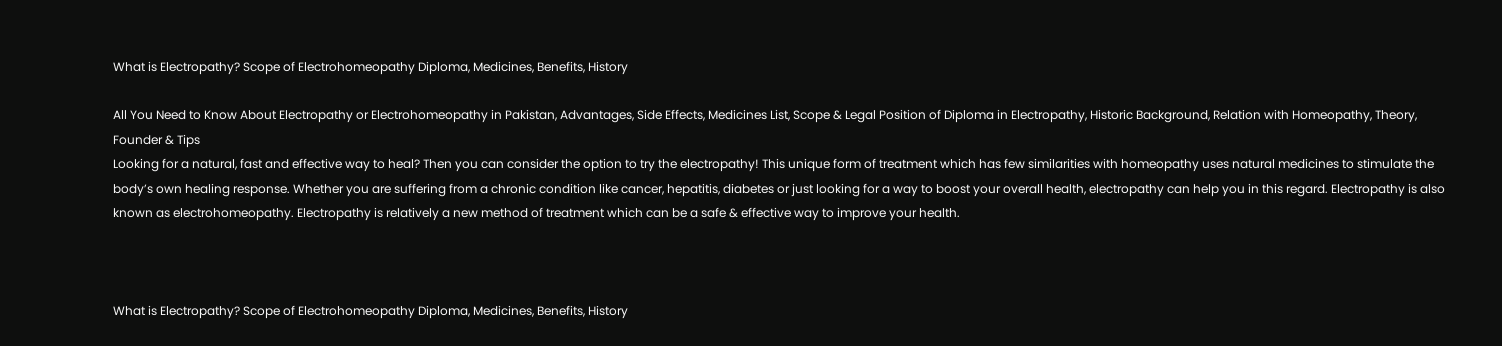What is Electropathy? Scope of Electrohomeopathy Diploma, Medicines, Benefits, History

All You Need to Know About Electropathy or Electrohomeopathy in Pakistan, Advantages, Side Effects, Medicines List, Scope & Legal Position of Diploma in Electropathy, Historic Background, Relation with Homeopathy, Theory, Founder & Tips
Looking for a natural, fast and effective way to heal? Then you can consider the option to try the electropathy! This unique form of treatment which has few similarities with homeopathy uses natural medicines to stimulate the body’s own healing response. Whether you are suffering from a chronic condition like cancer, hepatitis, diabetes or just looking for a way to boost your overall health, electropathy can help you in this regard. Electropathy is also known as electrohomeopathy. Electropathy is relatively a new method of treatment which can be a safe & effective way to improve your health.



What is Electropathy? Scope of Electrohomeopathy Diploma, Medicines, Benefits, History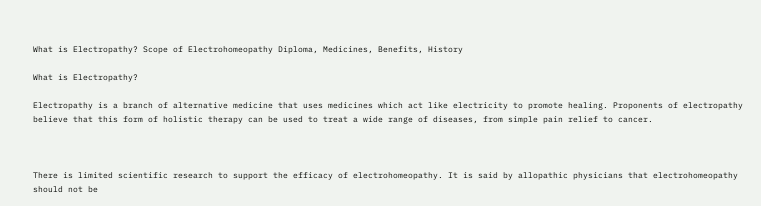What is Electropathy? Scope of Electrohomeopathy Diploma, Medicines, Benefits, History

What is Electropathy?

Electropathy is a branch of alternative medicine that uses medicines which act like electricity to promote healing. Proponents of electropathy believe that this form of holistic therapy can be used to treat a wide range of diseases, from simple pain relief to cancer.



There is limited scientific research to support the efficacy of electrohomeopathy. It is said by allopathic physicians that electrohomeopathy should not be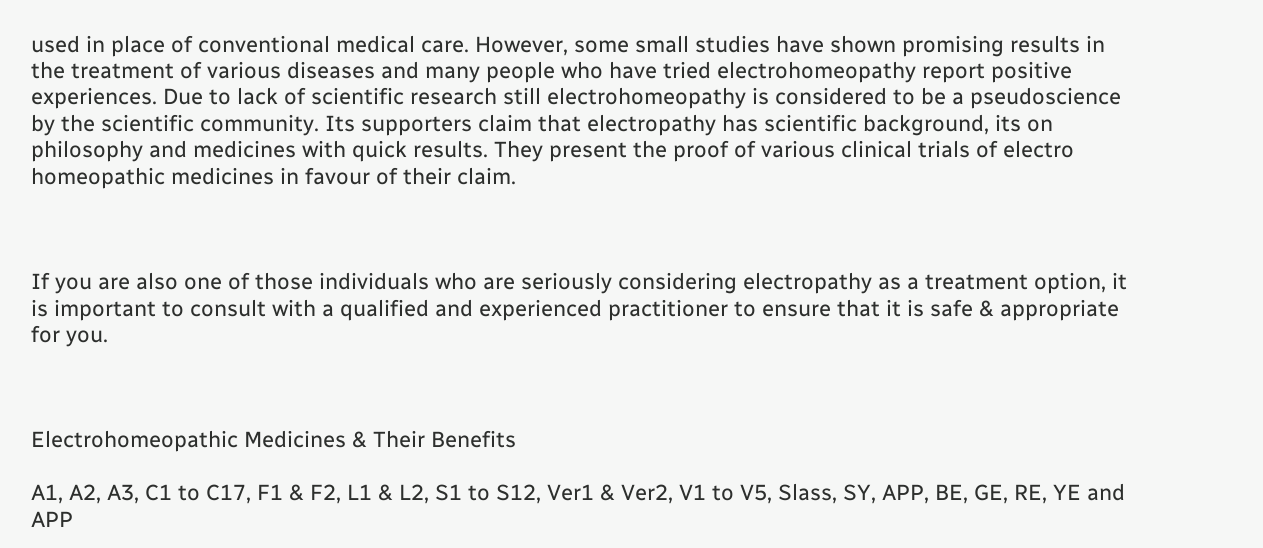used in place of conventional medical care. However, some small studies have shown promising results in the treatment of various diseases and many people who have tried electrohomeopathy report positive experiences. Due to lack of scientific research still electrohomeopathy is considered to be a pseudoscience by the scientific community. Its supporters claim that electropathy has scientific background, its on philosophy and medicines with quick results. They present the proof of various clinical trials of electro homeopathic medicines in favour of their claim.



If you are also one of those individuals who are seriously considering electropathy as a treatment option, it is important to consult with a qualified and experienced practitioner to ensure that it is safe & appropriate for you.



Electrohomeopathic Medicines & Their Benefits

A1, A2, A3, C1 to C17, F1 & F2, L1 & L2, S1 to S12, Ver1 & Ver2, V1 to V5, Slass, SY, APP, BE, GE, RE, YE and APP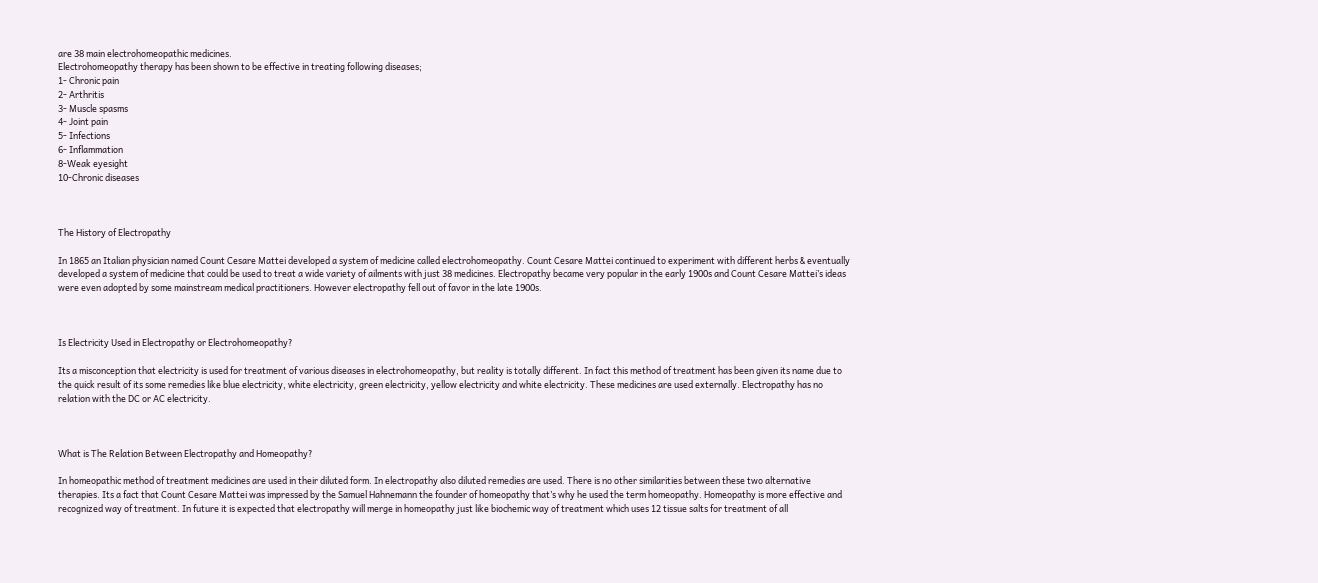are 38 main electrohomeopathic medicines.
Electrohomeopathy therapy has been shown to be effective in treating following diseases;
1- Chronic pain
2- Arthritis
3- Muscle spasms
4- Joint pain
5- Infections
6- Inflammation
8-Weak eyesight
10-Chronic diseases



The History of Electropathy

In 1865 an Italian physician named Count Cesare Mattei developed a system of medicine called electrohomeopathy. Count Cesare Mattei continued to experiment with different herbs & eventually developed a system of medicine that could be used to treat a wide variety of ailments with just 38 medicines. Electropathy became very popular in the early 1900s and Count Cesare Mattei’s ideas were even adopted by some mainstream medical practitioners. However electropathy fell out of favor in the late 1900s.



Is Electricity Used in Electropathy or Electrohomeopathy?

Its a misconception that electricity is used for treatment of various diseases in electrohomeopathy, but reality is totally different. In fact this method of treatment has been given its name due to the quick result of its some remedies like blue electricity, white electricity, green electricity, yellow electricity and white electricity. These medicines are used externally. Electropathy has no relation with the DC or AC electricity.



What is The Relation Between Electropathy and Homeopathy?

In homeopathic method of treatment medicines are used in their diluted form. In electropathy also diluted remedies are used. There is no other similarities between these two alternative therapies. Its a fact that Count Cesare Mattei was impressed by the Samuel Hahnemann the founder of homeopathy that’s why he used the term homeopathy. Homeopathy is more effective and recognized way of treatment. In future it is expected that electropathy will merge in homeopathy just like biochemic way of treatment which uses 12 tissue salts for treatment of all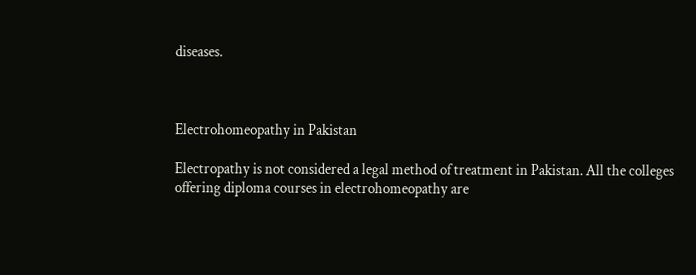diseases.



Electrohomeopathy in Pakistan

Electropathy is not considered a legal method of treatment in Pakistan. All the colleges offering diploma courses in electrohomeopathy are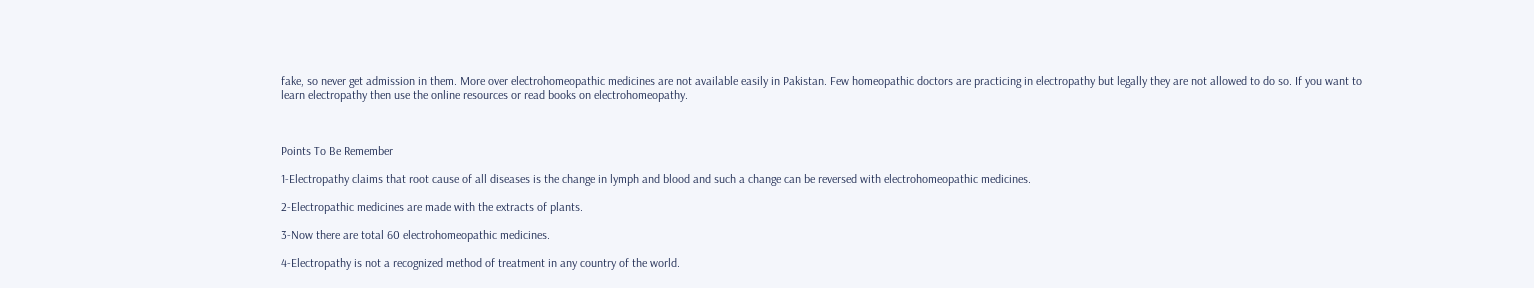fake, so never get admission in them. More over electrohomeopathic medicines are not available easily in Pakistan. Few homeopathic doctors are practicing in electropathy but legally they are not allowed to do so. If you want to learn electropathy then use the online resources or read books on electrohomeopathy.



Points To Be Remember

1-Electropathy claims that root cause of all diseases is the change in lymph and blood and such a change can be reversed with electrohomeopathic medicines.

2-Electropathic medicines are made with the extracts of plants.

3-Now there are total 60 electrohomeopathic medicines.

4-Electropathy is not a recognized method of treatment in any country of the world.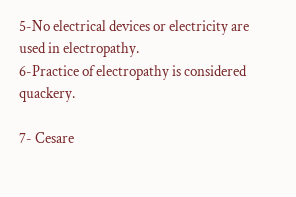5-No electrical devices or electricity are used in electropathy.
6-Practice of electropathy is considered quackery.

7- Cesare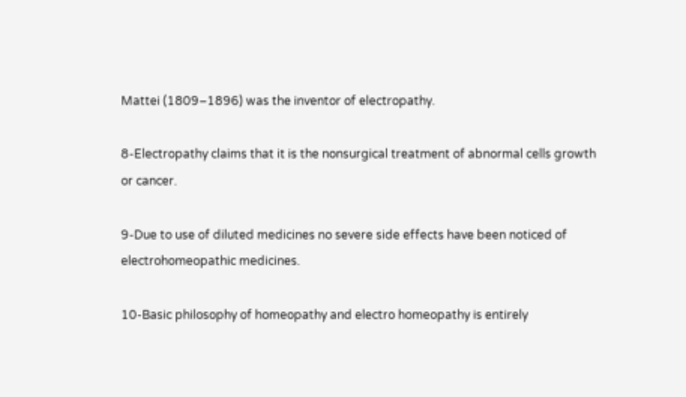Mattei (1809–1896) was the inventor of electropathy.

8-Electropathy claims that it is the nonsurgical treatment of abnormal cells growth or cancer.

9-Due to use of diluted medicines no severe side effects have been noticed of electrohomeopathic medicines.

10-Basic philosophy of homeopathy and electro homeopathy is entirely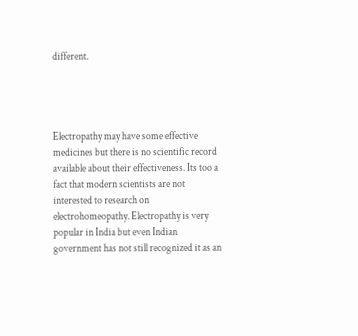different.




Electropathy may have some effective medicines but there is no scientific record available about their effectiveness. Its too a fact that modern scientists are not interested to research on electrohomeopathy. Electropathy is very popular in India but even Indian government has not still recognized it as an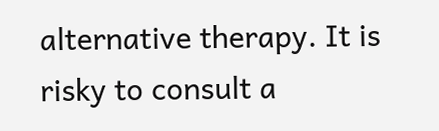alternative therapy. It is risky to consult a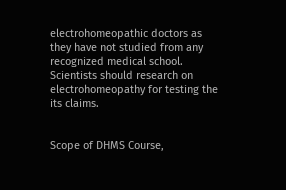electrohomeopathic doctors as they have not studied from any recognized medical school. Scientists should research on electrohomeopathy for testing the its claims.


Scope of DHMS Course,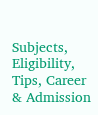Subjects, Eligibility, Tips, Career & Admission